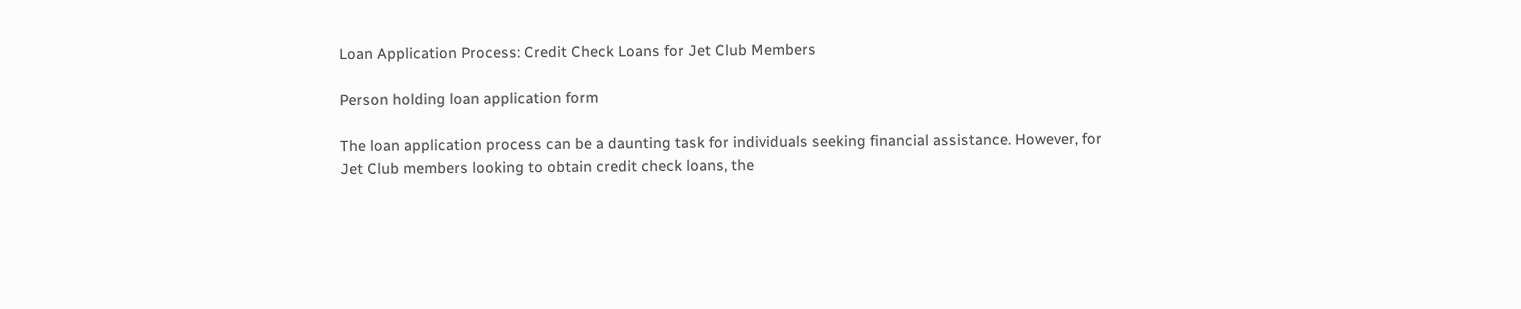Loan Application Process: Credit Check Loans for Jet Club Members

Person holding loan application form

The loan application process can be a daunting task for individuals seeking financial assistance. However, for Jet Club members looking to obtain credit check loans, the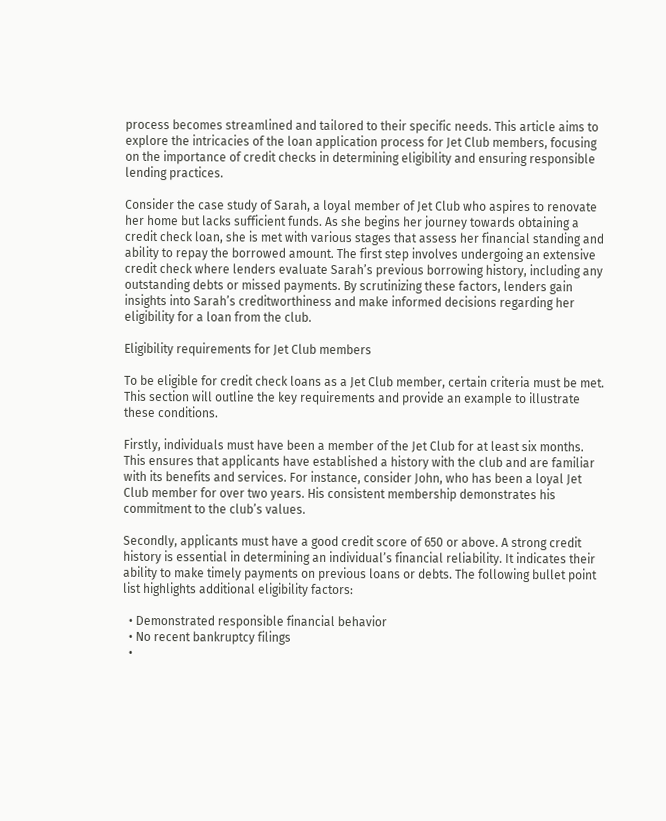process becomes streamlined and tailored to their specific needs. This article aims to explore the intricacies of the loan application process for Jet Club members, focusing on the importance of credit checks in determining eligibility and ensuring responsible lending practices.

Consider the case study of Sarah, a loyal member of Jet Club who aspires to renovate her home but lacks sufficient funds. As she begins her journey towards obtaining a credit check loan, she is met with various stages that assess her financial standing and ability to repay the borrowed amount. The first step involves undergoing an extensive credit check where lenders evaluate Sarah’s previous borrowing history, including any outstanding debts or missed payments. By scrutinizing these factors, lenders gain insights into Sarah’s creditworthiness and make informed decisions regarding her eligibility for a loan from the club.

Eligibility requirements for Jet Club members

To be eligible for credit check loans as a Jet Club member, certain criteria must be met. This section will outline the key requirements and provide an example to illustrate these conditions.

Firstly, individuals must have been a member of the Jet Club for at least six months. This ensures that applicants have established a history with the club and are familiar with its benefits and services. For instance, consider John, who has been a loyal Jet Club member for over two years. His consistent membership demonstrates his commitment to the club’s values.

Secondly, applicants must have a good credit score of 650 or above. A strong credit history is essential in determining an individual’s financial reliability. It indicates their ability to make timely payments on previous loans or debts. The following bullet point list highlights additional eligibility factors:

  • Demonstrated responsible financial behavior
  • No recent bankruptcy filings
  •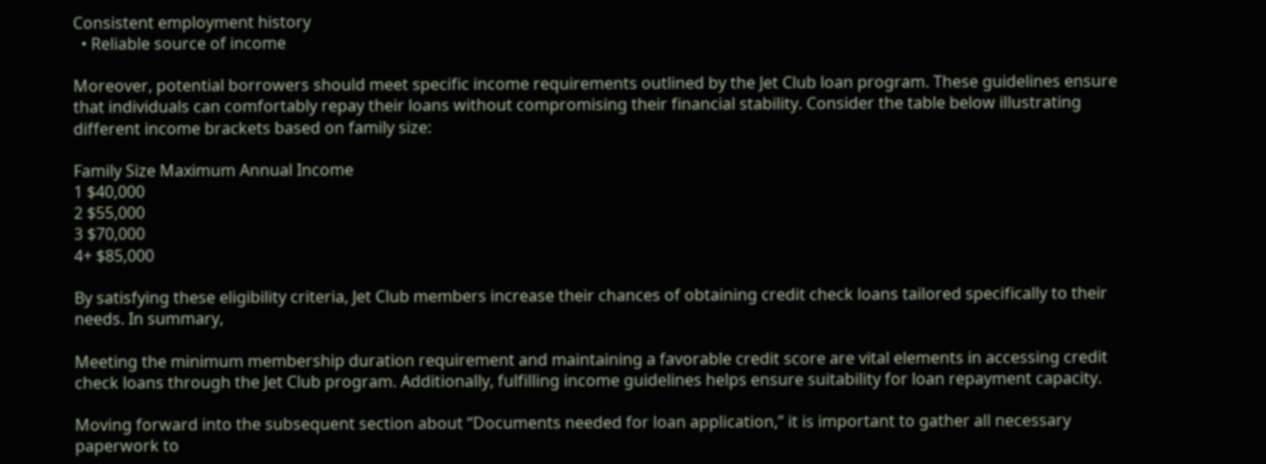Consistent employment history
  • Reliable source of income

Moreover, potential borrowers should meet specific income requirements outlined by the Jet Club loan program. These guidelines ensure that individuals can comfortably repay their loans without compromising their financial stability. Consider the table below illustrating different income brackets based on family size:

Family Size Maximum Annual Income
1 $40,000
2 $55,000
3 $70,000
4+ $85,000

By satisfying these eligibility criteria, Jet Club members increase their chances of obtaining credit check loans tailored specifically to their needs. In summary,

Meeting the minimum membership duration requirement and maintaining a favorable credit score are vital elements in accessing credit check loans through the Jet Club program. Additionally, fulfilling income guidelines helps ensure suitability for loan repayment capacity.

Moving forward into the subsequent section about “Documents needed for loan application,” it is important to gather all necessary paperwork to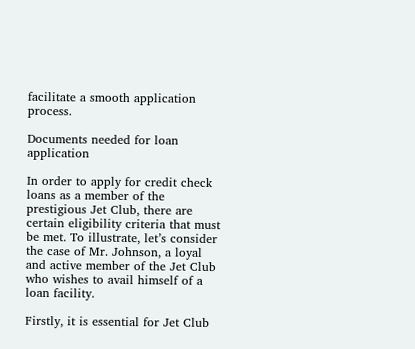facilitate a smooth application process.

Documents needed for loan application

In order to apply for credit check loans as a member of the prestigious Jet Club, there are certain eligibility criteria that must be met. To illustrate, let’s consider the case of Mr. Johnson, a loyal and active member of the Jet Club who wishes to avail himself of a loan facility.

Firstly, it is essential for Jet Club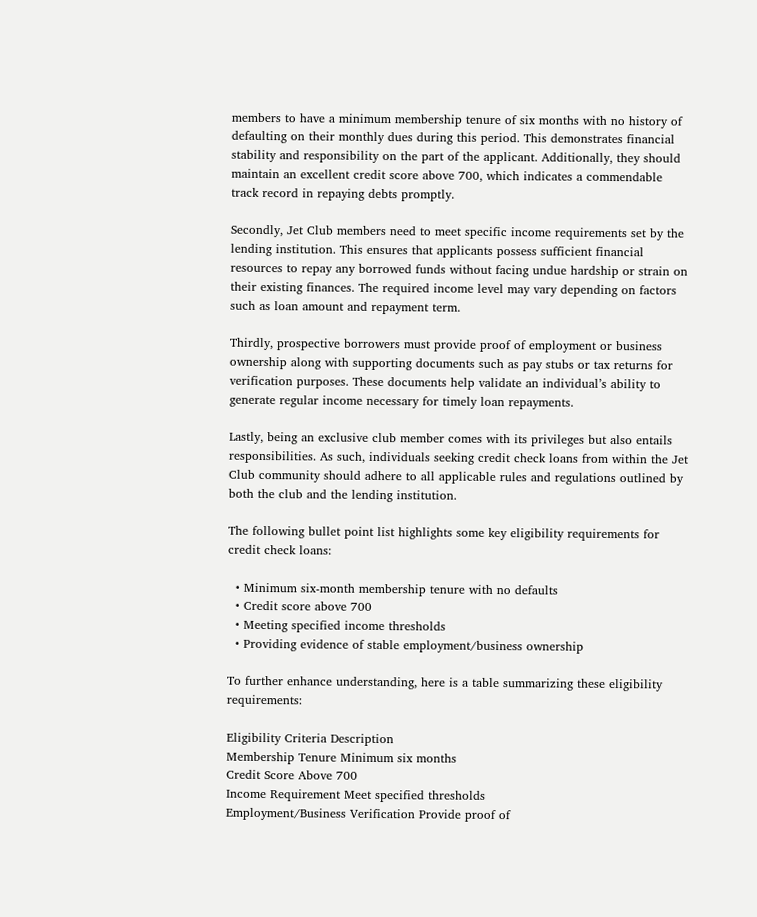members to have a minimum membership tenure of six months with no history of defaulting on their monthly dues during this period. This demonstrates financial stability and responsibility on the part of the applicant. Additionally, they should maintain an excellent credit score above 700, which indicates a commendable track record in repaying debts promptly.

Secondly, Jet Club members need to meet specific income requirements set by the lending institution. This ensures that applicants possess sufficient financial resources to repay any borrowed funds without facing undue hardship or strain on their existing finances. The required income level may vary depending on factors such as loan amount and repayment term.

Thirdly, prospective borrowers must provide proof of employment or business ownership along with supporting documents such as pay stubs or tax returns for verification purposes. These documents help validate an individual’s ability to generate regular income necessary for timely loan repayments.

Lastly, being an exclusive club member comes with its privileges but also entails responsibilities. As such, individuals seeking credit check loans from within the Jet Club community should adhere to all applicable rules and regulations outlined by both the club and the lending institution.

The following bullet point list highlights some key eligibility requirements for credit check loans:

  • Minimum six-month membership tenure with no defaults
  • Credit score above 700
  • Meeting specified income thresholds
  • Providing evidence of stable employment/business ownership

To further enhance understanding, here is a table summarizing these eligibility requirements:

Eligibility Criteria Description
Membership Tenure Minimum six months
Credit Score Above 700
Income Requirement Meet specified thresholds
Employment/Business Verification Provide proof of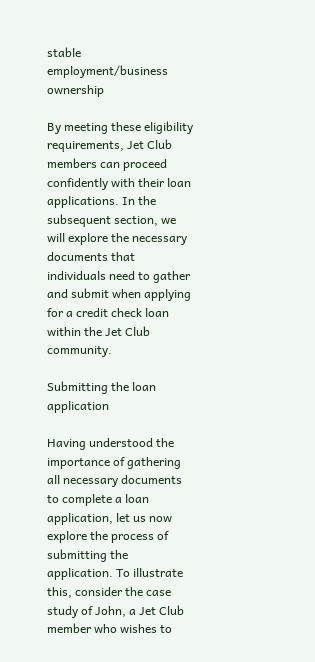stable employment/business ownership

By meeting these eligibility requirements, Jet Club members can proceed confidently with their loan applications. In the subsequent section, we will explore the necessary documents that individuals need to gather and submit when applying for a credit check loan within the Jet Club community.

Submitting the loan application

Having understood the importance of gathering all necessary documents to complete a loan application, let us now explore the process of submitting the application. To illustrate this, consider the case study of John, a Jet Club member who wishes to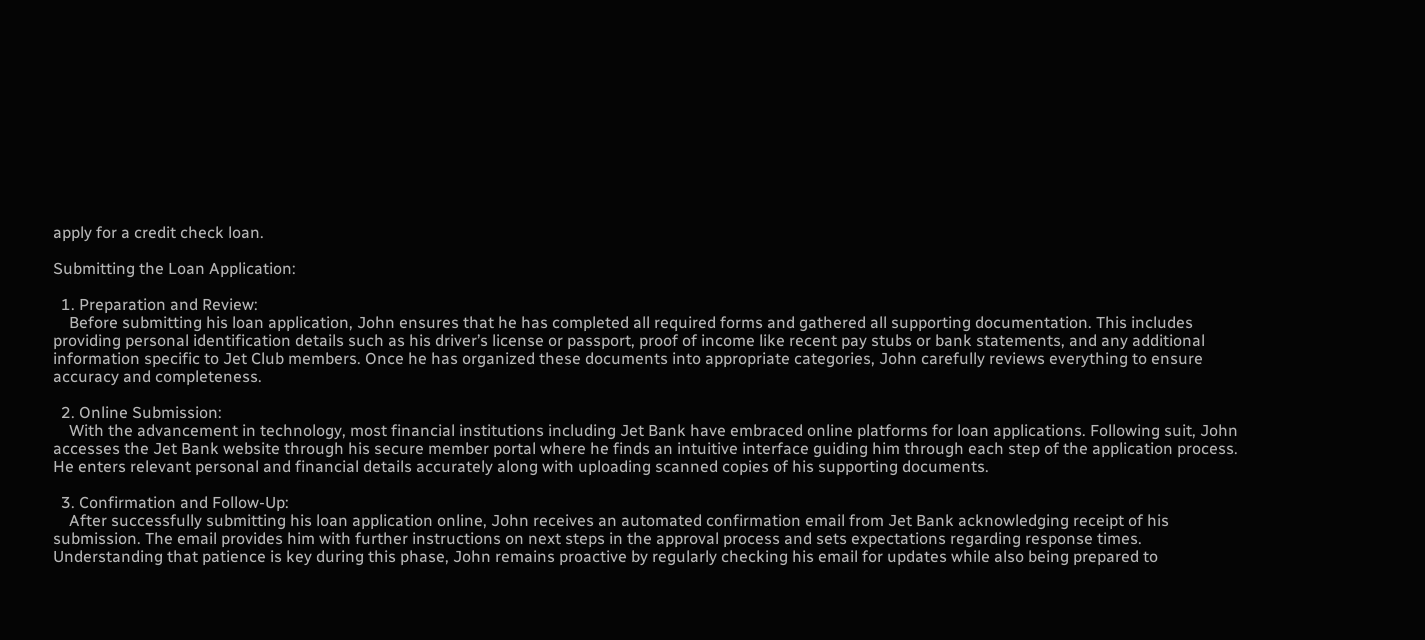apply for a credit check loan.

Submitting the Loan Application:

  1. Preparation and Review:
    Before submitting his loan application, John ensures that he has completed all required forms and gathered all supporting documentation. This includes providing personal identification details such as his driver’s license or passport, proof of income like recent pay stubs or bank statements, and any additional information specific to Jet Club members. Once he has organized these documents into appropriate categories, John carefully reviews everything to ensure accuracy and completeness.

  2. Online Submission:
    With the advancement in technology, most financial institutions including Jet Bank have embraced online platforms for loan applications. Following suit, John accesses the Jet Bank website through his secure member portal where he finds an intuitive interface guiding him through each step of the application process. He enters relevant personal and financial details accurately along with uploading scanned copies of his supporting documents.

  3. Confirmation and Follow-Up:
    After successfully submitting his loan application online, John receives an automated confirmation email from Jet Bank acknowledging receipt of his submission. The email provides him with further instructions on next steps in the approval process and sets expectations regarding response times. Understanding that patience is key during this phase, John remains proactive by regularly checking his email for updates while also being prepared to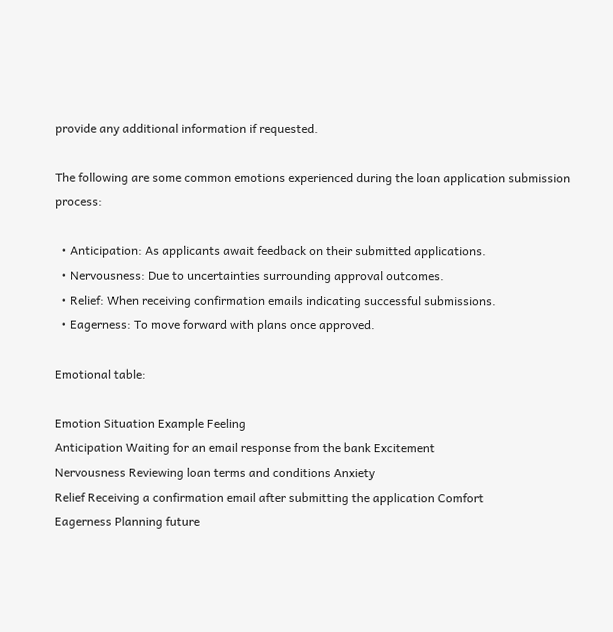provide any additional information if requested.

The following are some common emotions experienced during the loan application submission process:

  • Anticipation: As applicants await feedback on their submitted applications.
  • Nervousness: Due to uncertainties surrounding approval outcomes.
  • Relief: When receiving confirmation emails indicating successful submissions.
  • Eagerness: To move forward with plans once approved.

Emotional table:

Emotion Situation Example Feeling
Anticipation Waiting for an email response from the bank Excitement
Nervousness Reviewing loan terms and conditions Anxiety
Relief Receiving a confirmation email after submitting the application Comfort
Eagerness Planning future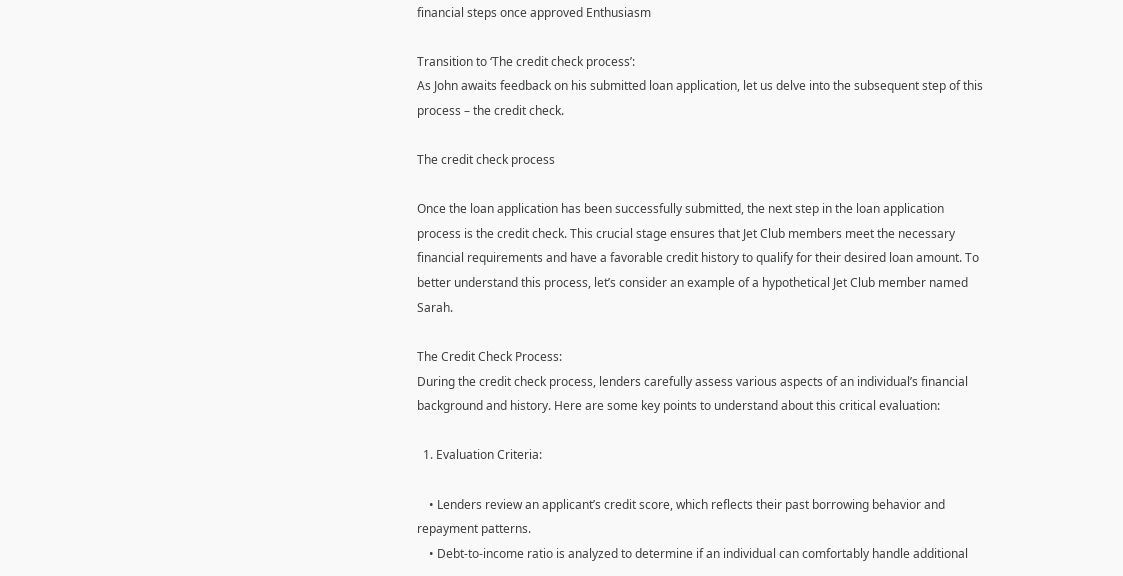financial steps once approved Enthusiasm

Transition to ‘The credit check process’:
As John awaits feedback on his submitted loan application, let us delve into the subsequent step of this process – the credit check.

The credit check process

Once the loan application has been successfully submitted, the next step in the loan application process is the credit check. This crucial stage ensures that Jet Club members meet the necessary financial requirements and have a favorable credit history to qualify for their desired loan amount. To better understand this process, let’s consider an example of a hypothetical Jet Club member named Sarah.

The Credit Check Process:
During the credit check process, lenders carefully assess various aspects of an individual’s financial background and history. Here are some key points to understand about this critical evaluation:

  1. Evaluation Criteria:

    • Lenders review an applicant’s credit score, which reflects their past borrowing behavior and repayment patterns.
    • Debt-to-income ratio is analyzed to determine if an individual can comfortably handle additional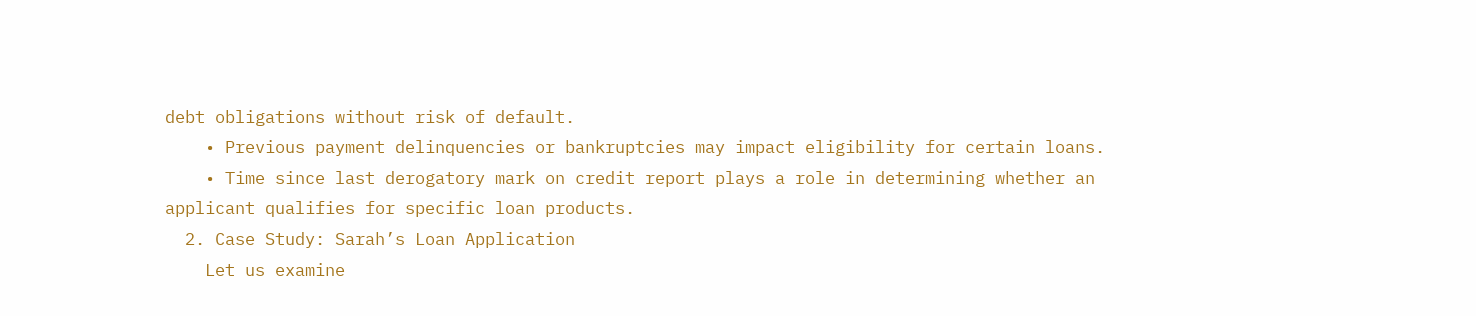debt obligations without risk of default.
    • Previous payment delinquencies or bankruptcies may impact eligibility for certain loans.
    • Time since last derogatory mark on credit report plays a role in determining whether an applicant qualifies for specific loan products.
  2. Case Study: Sarah’s Loan Application
    Let us examine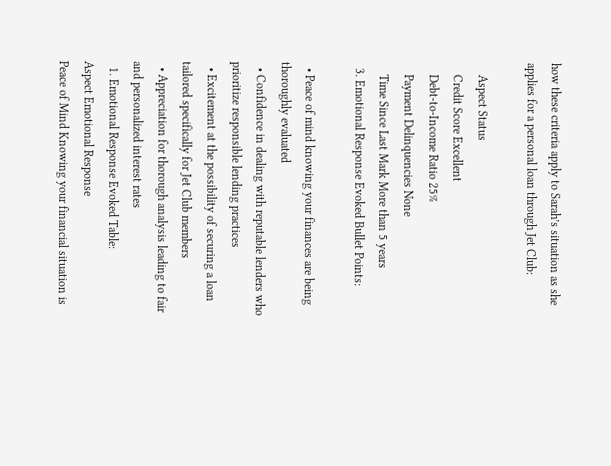how these criteria apply to Sarah’s situation as she applies for a personal loan through Jet Club:

    Aspect Status
    Credit Score Excellent
    Debt-to-Income Ratio 25%
    Payment Delinquencies None
    Time Since Last Mark More than 5 years
  3. Emotional Response Evoked Bullet Points:

  • Peace of mind knowing your finances are being thoroughly evaluated
  • Confidence in dealing with reputable lenders who prioritize responsible lending practices
  • Excitement at the possibility of securing a loan tailored specifically for Jet Club members
  • Appreciation for thorough analysis leading to fair and personalized interest rates
  1. Emotional Response Evoked Table:
Aspect Emotional Response
Peace of Mind Knowing your financial situation is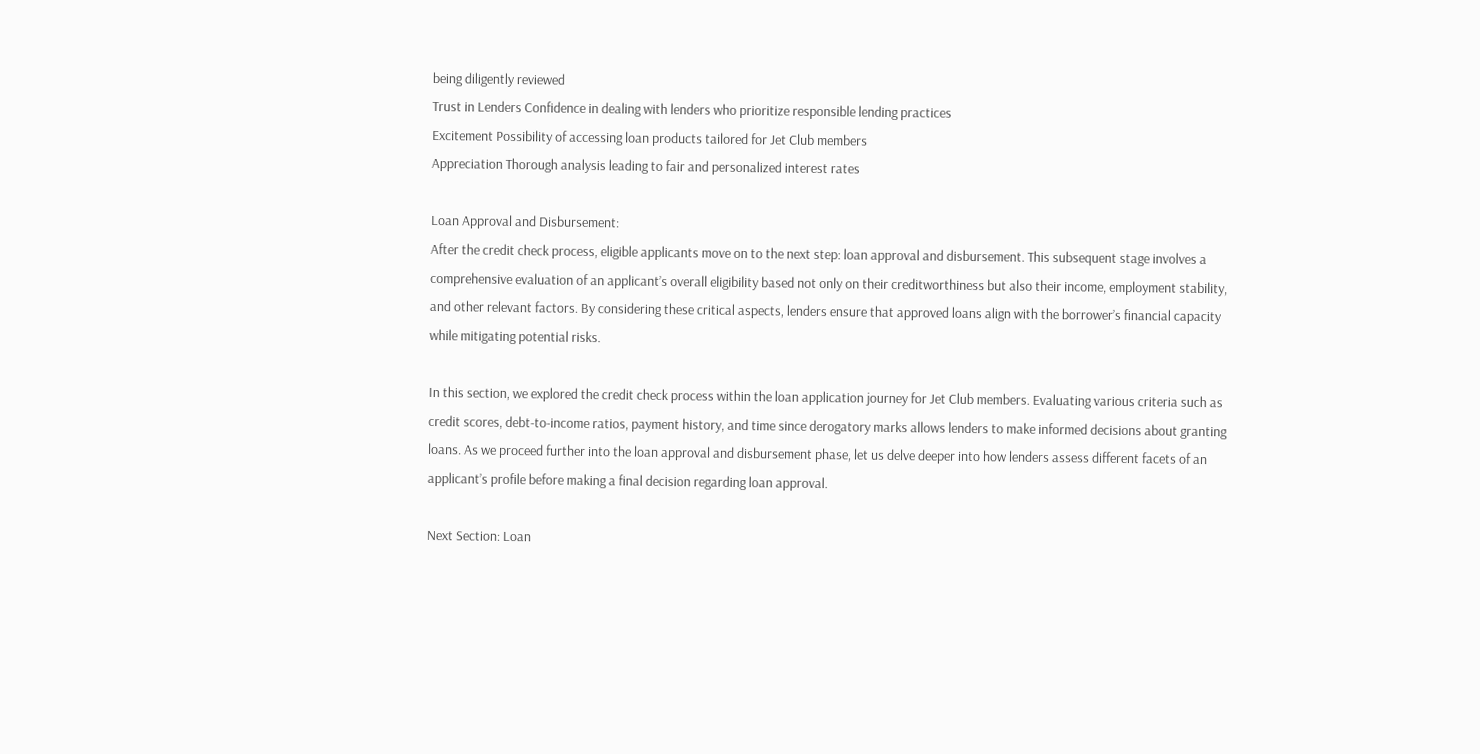being diligently reviewed
Trust in Lenders Confidence in dealing with lenders who prioritize responsible lending practices
Excitement Possibility of accessing loan products tailored for Jet Club members
Appreciation Thorough analysis leading to fair and personalized interest rates

Loan Approval and Disbursement:
After the credit check process, eligible applicants move on to the next step: loan approval and disbursement. This subsequent stage involves a comprehensive evaluation of an applicant’s overall eligibility based not only on their creditworthiness but also their income, employment stability, and other relevant factors. By considering these critical aspects, lenders ensure that approved loans align with the borrower’s financial capacity while mitigating potential risks.

In this section, we explored the credit check process within the loan application journey for Jet Club members. Evaluating various criteria such as credit scores, debt-to-income ratios, payment history, and time since derogatory marks allows lenders to make informed decisions about granting loans. As we proceed further into the loan approval and disbursement phase, let us delve deeper into how lenders assess different facets of an applicant’s profile before making a final decision regarding loan approval.

Next Section: Loan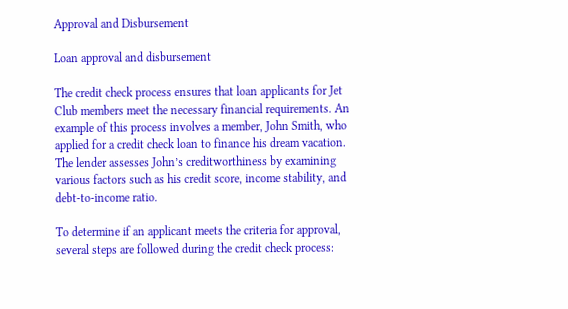Approval and Disbursement

Loan approval and disbursement

The credit check process ensures that loan applicants for Jet Club members meet the necessary financial requirements. An example of this process involves a member, John Smith, who applied for a credit check loan to finance his dream vacation. The lender assesses John’s creditworthiness by examining various factors such as his credit score, income stability, and debt-to-income ratio.

To determine if an applicant meets the criteria for approval, several steps are followed during the credit check process: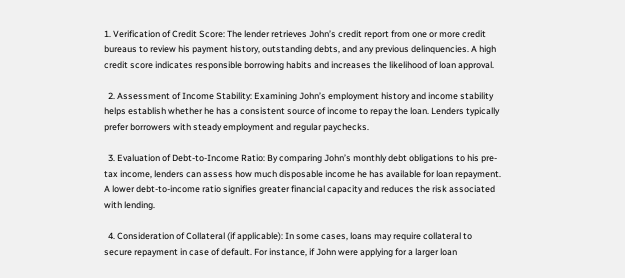1. Verification of Credit Score: The lender retrieves John’s credit report from one or more credit bureaus to review his payment history, outstanding debts, and any previous delinquencies. A high credit score indicates responsible borrowing habits and increases the likelihood of loan approval.

  2. Assessment of Income Stability: Examining John’s employment history and income stability helps establish whether he has a consistent source of income to repay the loan. Lenders typically prefer borrowers with steady employment and regular paychecks.

  3. Evaluation of Debt-to-Income Ratio: By comparing John’s monthly debt obligations to his pre-tax income, lenders can assess how much disposable income he has available for loan repayment. A lower debt-to-income ratio signifies greater financial capacity and reduces the risk associated with lending.

  4. Consideration of Collateral (if applicable): In some cases, loans may require collateral to secure repayment in case of default. For instance, if John were applying for a larger loan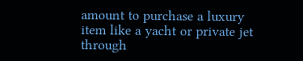amount to purchase a luxury item like a yacht or private jet through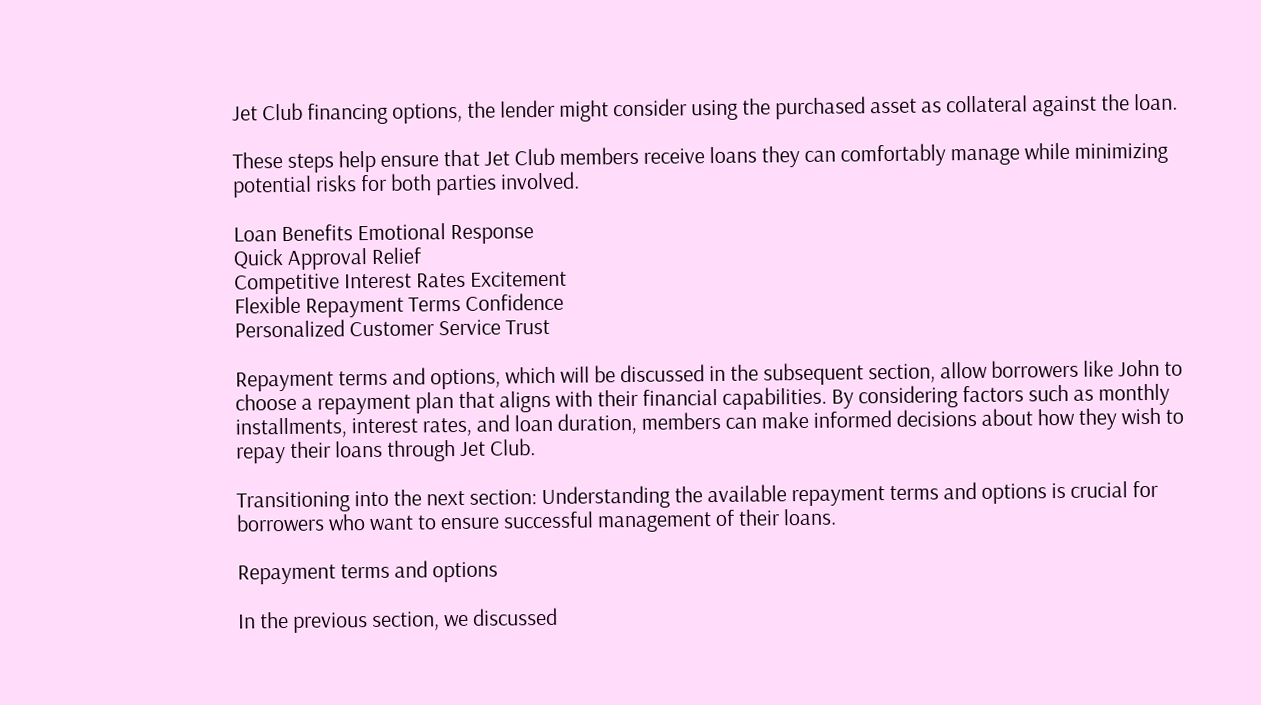Jet Club financing options, the lender might consider using the purchased asset as collateral against the loan.

These steps help ensure that Jet Club members receive loans they can comfortably manage while minimizing potential risks for both parties involved.

Loan Benefits Emotional Response
Quick Approval Relief
Competitive Interest Rates Excitement
Flexible Repayment Terms Confidence
Personalized Customer Service Trust

Repayment terms and options, which will be discussed in the subsequent section, allow borrowers like John to choose a repayment plan that aligns with their financial capabilities. By considering factors such as monthly installments, interest rates, and loan duration, members can make informed decisions about how they wish to repay their loans through Jet Club.

Transitioning into the next section: Understanding the available repayment terms and options is crucial for borrowers who want to ensure successful management of their loans.

Repayment terms and options

In the previous section, we discussed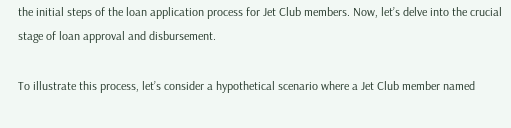the initial steps of the loan application process for Jet Club members. Now, let’s delve into the crucial stage of loan approval and disbursement.

To illustrate this process, let’s consider a hypothetical scenario where a Jet Club member named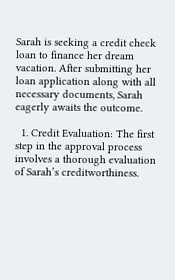Sarah is seeking a credit check loan to finance her dream vacation. After submitting her loan application along with all necessary documents, Sarah eagerly awaits the outcome.

  1. Credit Evaluation: The first step in the approval process involves a thorough evaluation of Sarah’s creditworthiness.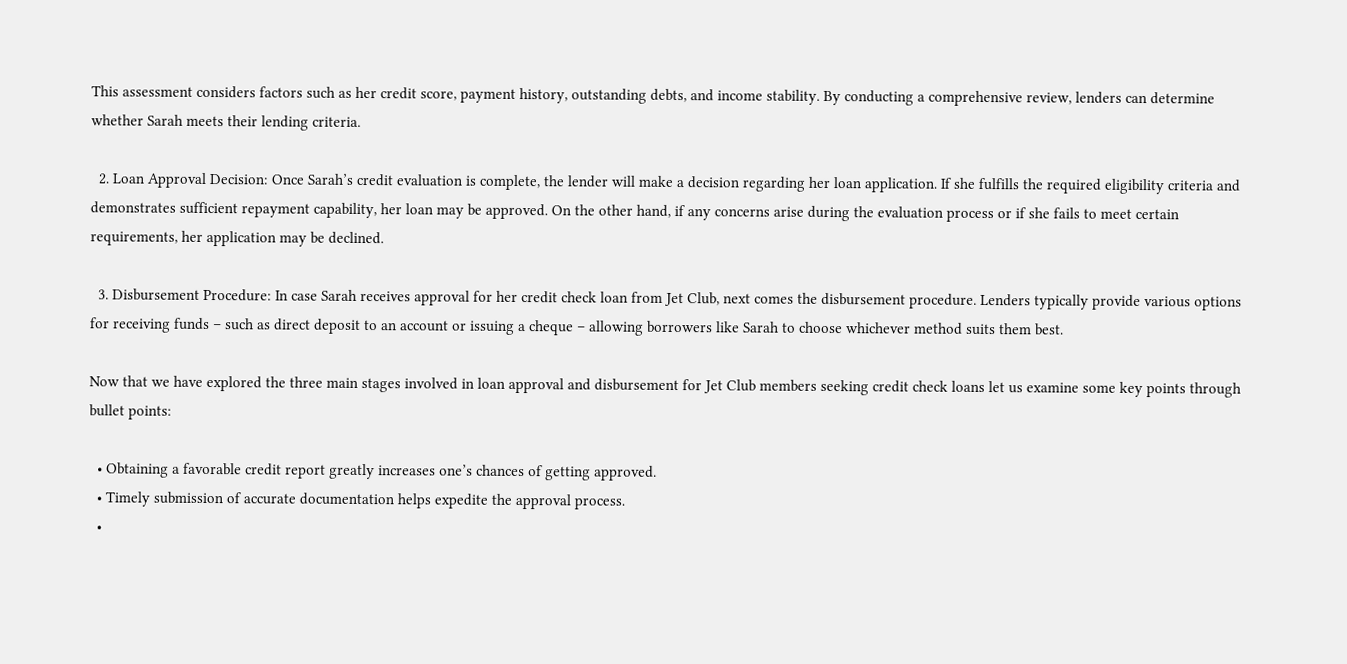This assessment considers factors such as her credit score, payment history, outstanding debts, and income stability. By conducting a comprehensive review, lenders can determine whether Sarah meets their lending criteria.

  2. Loan Approval Decision: Once Sarah’s credit evaluation is complete, the lender will make a decision regarding her loan application. If she fulfills the required eligibility criteria and demonstrates sufficient repayment capability, her loan may be approved. On the other hand, if any concerns arise during the evaluation process or if she fails to meet certain requirements, her application may be declined.

  3. Disbursement Procedure: In case Sarah receives approval for her credit check loan from Jet Club, next comes the disbursement procedure. Lenders typically provide various options for receiving funds – such as direct deposit to an account or issuing a cheque – allowing borrowers like Sarah to choose whichever method suits them best.

Now that we have explored the three main stages involved in loan approval and disbursement for Jet Club members seeking credit check loans let us examine some key points through bullet points:

  • Obtaining a favorable credit report greatly increases one’s chances of getting approved.
  • Timely submission of accurate documentation helps expedite the approval process.
  •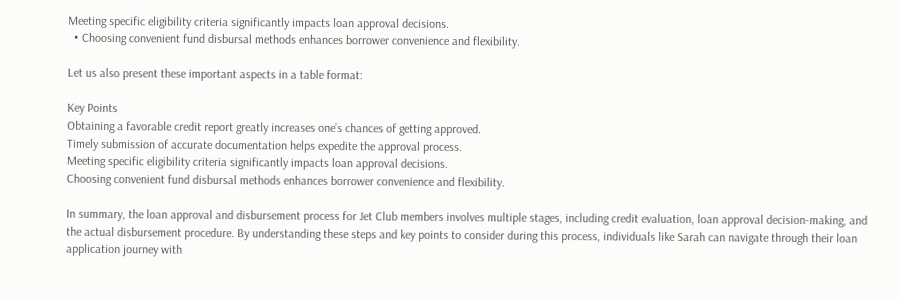Meeting specific eligibility criteria significantly impacts loan approval decisions.
  • Choosing convenient fund disbursal methods enhances borrower convenience and flexibility.

Let us also present these important aspects in a table format:

Key Points
Obtaining a favorable credit report greatly increases one’s chances of getting approved.
Timely submission of accurate documentation helps expedite the approval process.
Meeting specific eligibility criteria significantly impacts loan approval decisions.
Choosing convenient fund disbursal methods enhances borrower convenience and flexibility.

In summary, the loan approval and disbursement process for Jet Club members involves multiple stages, including credit evaluation, loan approval decision-making, and the actual disbursement procedure. By understanding these steps and key points to consider during this process, individuals like Sarah can navigate through their loan application journey with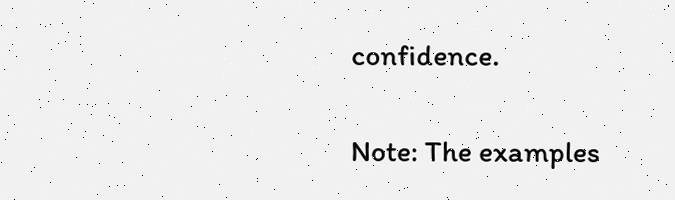confidence.

Note: The examples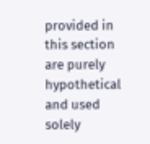provided in this section are purely hypothetical and used solely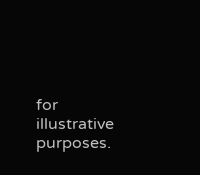for illustrative purposes.